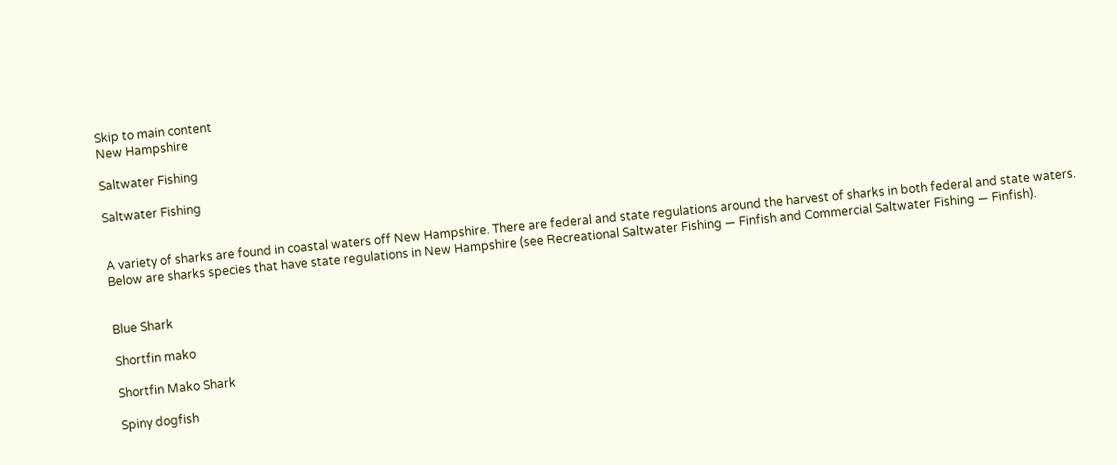Skip to main content
New Hampshire

Saltwater Fishing

Saltwater Fishing


A variety of sharks are found in coastal waters off New Hampshire. There are federal and state regulations around the harvest of sharks in both federal and state waters. Below are sharks species that have state regulations in New Hampshire (see Recreational Saltwater Fishing — Finfish and Commercial Saltwater Fishing — Finfish).


Blue Shark

Shortfin mako

Shortfin Mako Shark

Spiny dogfish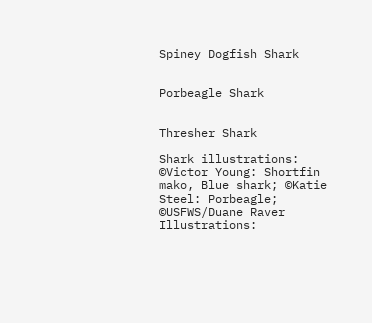Spiney Dogfish Shark


Porbeagle Shark


Thresher Shark

Shark illustrations: ©Victor Young: Shortfin mako, Blue shark; ©Katie Steel: Porbeagle; ©USFWS/Duane Raver Illustrations: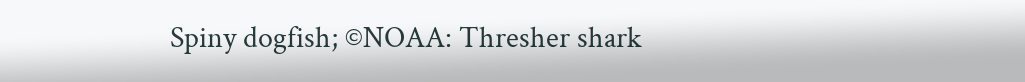Spiny dogfish; ©NOAA: Thresher shark